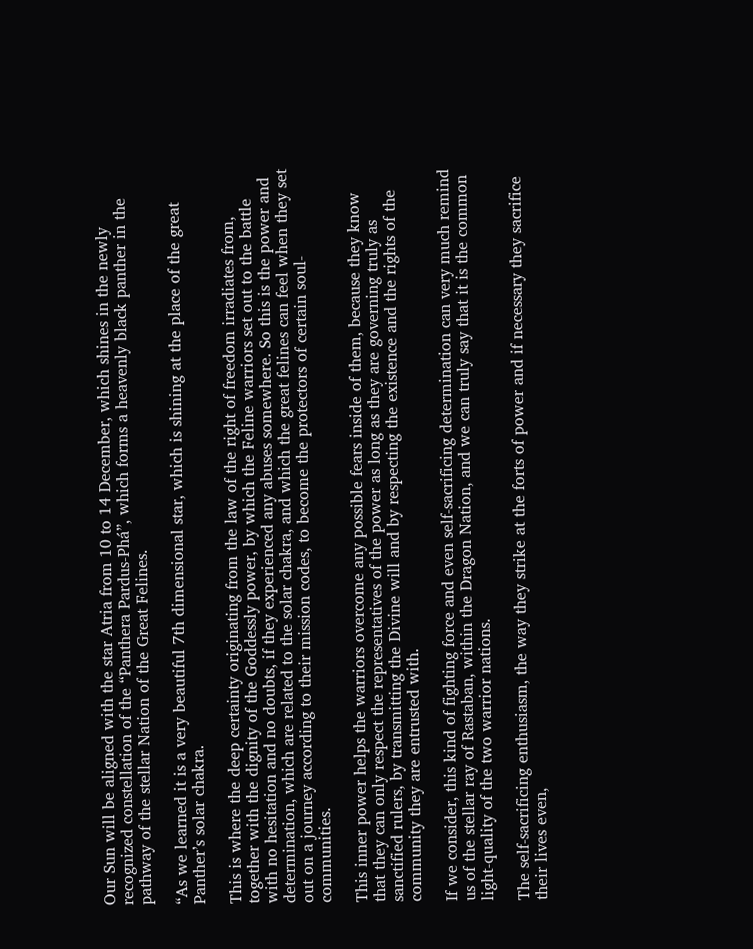Our Sun will be aligned with the star Atria from 10 to 14 December, which shines in the newly recognized constellation of the “Panthera Pardus-Phá”, which forms a heavenly black panther in the pathway of the stellar Nation of the Great Felines.

“As we learned it is a very beautiful 7th dimensional star, which is shining at the place of the great Panther’s solar chakra.

This is where the deep certainty originating from the law of the right of freedom irradiates from, together with the dignity of the Goddessly power, by which the Feline warriors set out to the battle with no hesitation and no doubts, if they experienced any abuses somewhere. So this is the power and determination, which are related to the solar chakra, and which the great felines can feel when they set out on a journey according to their mission codes, to become the protectors of certain soul-communities.

This inner power helps the warriors overcome any possible fears inside of them, because they know that they can only respect the representatives of the power as long as they are governing truly as sanctified rulers, by transmitting the Divine will and by respecting the existence and the rights of the community they are entrusted with.

If we consider, this kind of fighting force and even self-sacrificing determination can very much remind us of the stellar ray of Rastaban, within the Dragon Nation, and we can truly say that it is the common light-quality of the two warrior nations.

The self-sacrificing enthusiasm, the way they strike at the forts of power and if necessary they sacrifice their lives even,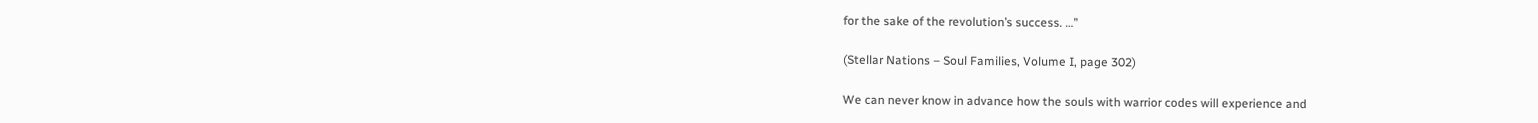for the sake of the revolution’s success. …”

(Stellar Nations – Soul Families, Volume I, page 302)

We can never know in advance how the souls with warrior codes will experience and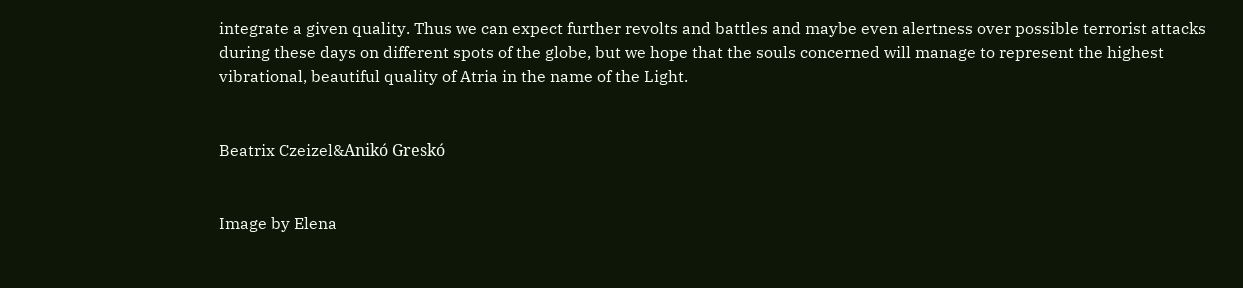integrate a given quality. Thus we can expect further revolts and battles and maybe even alertness over possible terrorist attacks during these days on different spots of the globe, but we hope that the souls concerned will manage to represent the highest vibrational, beautiful quality of Atria in the name of the Light.


Beatrix Czeizel&Anikó Greskó


Image by Elena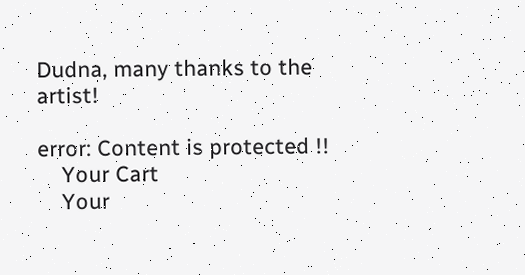Dudna, many thanks to the artist!

error: Content is protected !!
    Your Cart
    Your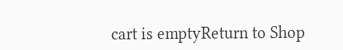cart is emptyReturn to Shop